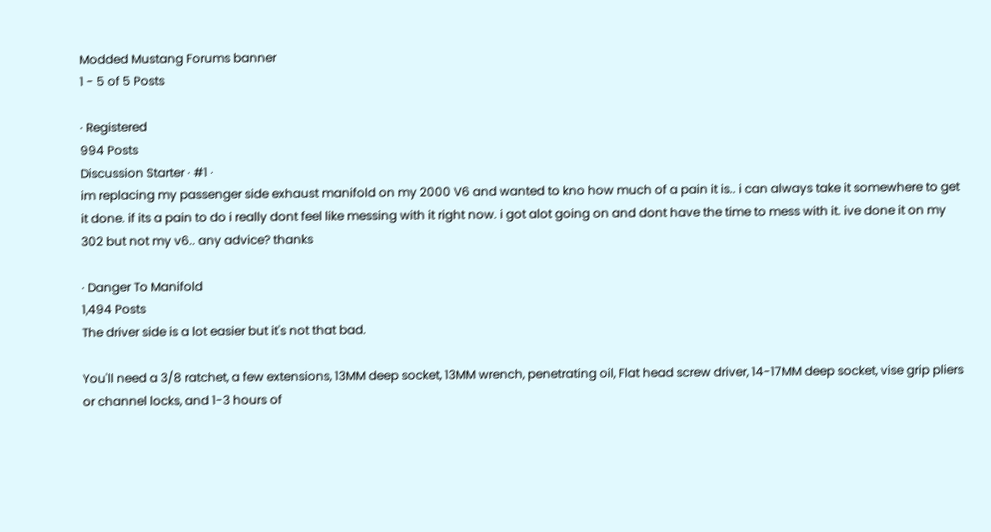Modded Mustang Forums banner
1 - 5 of 5 Posts

· Registered
994 Posts
Discussion Starter · #1 ·
im replacing my passenger side exhaust manifold on my 2000 V6 and wanted to kno how much of a pain it is.. i can always take it somewhere to get it done. if its a pain to do i really dont feel like messing with it right now. i got alot going on and dont have the time to mess with it. ive done it on my 302 but not my v6.. any advice? thanks

· Danger To Manifold
1,494 Posts
The driver side is a lot easier but it's not that bad.

You'll need a 3/8 ratchet, a few extensions, 13MM deep socket, 13MM wrench, penetrating oil, Flat head screw driver, 14-17MM deep socket, vise grip pliers or channel locks, and 1-3 hours of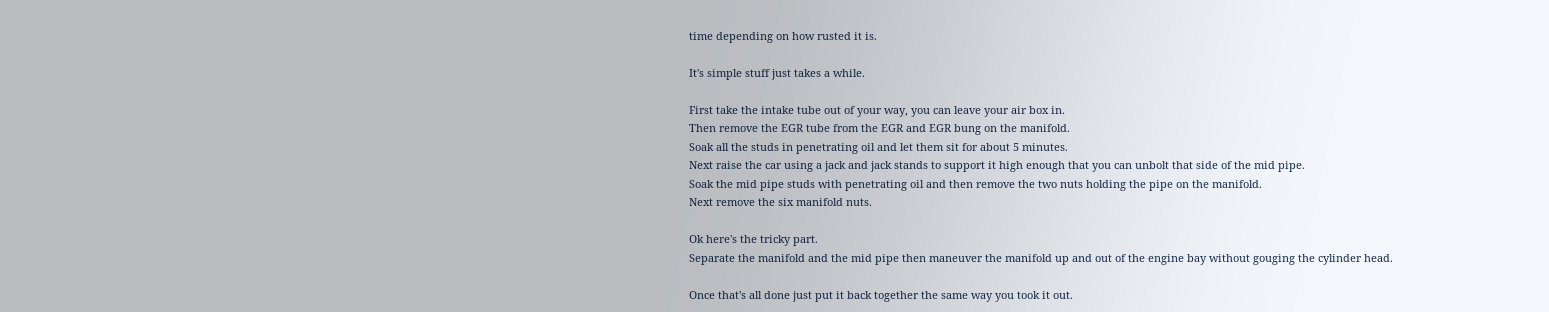time depending on how rusted it is.

It's simple stuff just takes a while.

First take the intake tube out of your way, you can leave your air box in.
Then remove the EGR tube from the EGR and EGR bung on the manifold.
Soak all the studs in penetrating oil and let them sit for about 5 minutes.
Next raise the car using a jack and jack stands to support it high enough that you can unbolt that side of the mid pipe.
Soak the mid pipe studs with penetrating oil and then remove the two nuts holding the pipe on the manifold.
Next remove the six manifold nuts.

Ok here's the tricky part.
Separate the manifold and the mid pipe then maneuver the manifold up and out of the engine bay without gouging the cylinder head.

Once that's all done just put it back together the same way you took it out.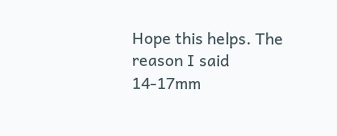Hope this helps. The reason I said 14-17mm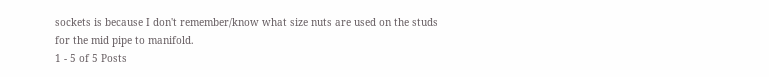sockets is because I don't remember/know what size nuts are used on the studs for the mid pipe to manifold.
1 - 5 of 5 Posts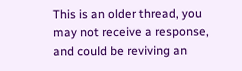This is an older thread, you may not receive a response, and could be reviving an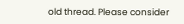old thread. Please consider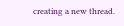creating a new thread.